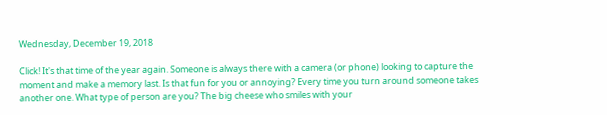Wednesday, December 19, 2018

Click! It's that time of the year again. Someone is always there with a camera (or phone) looking to capture the moment and make a memory last. Is that fun for you or annoying? Every time you turn around someone takes another one. What type of person are you? The big cheese who smiles with your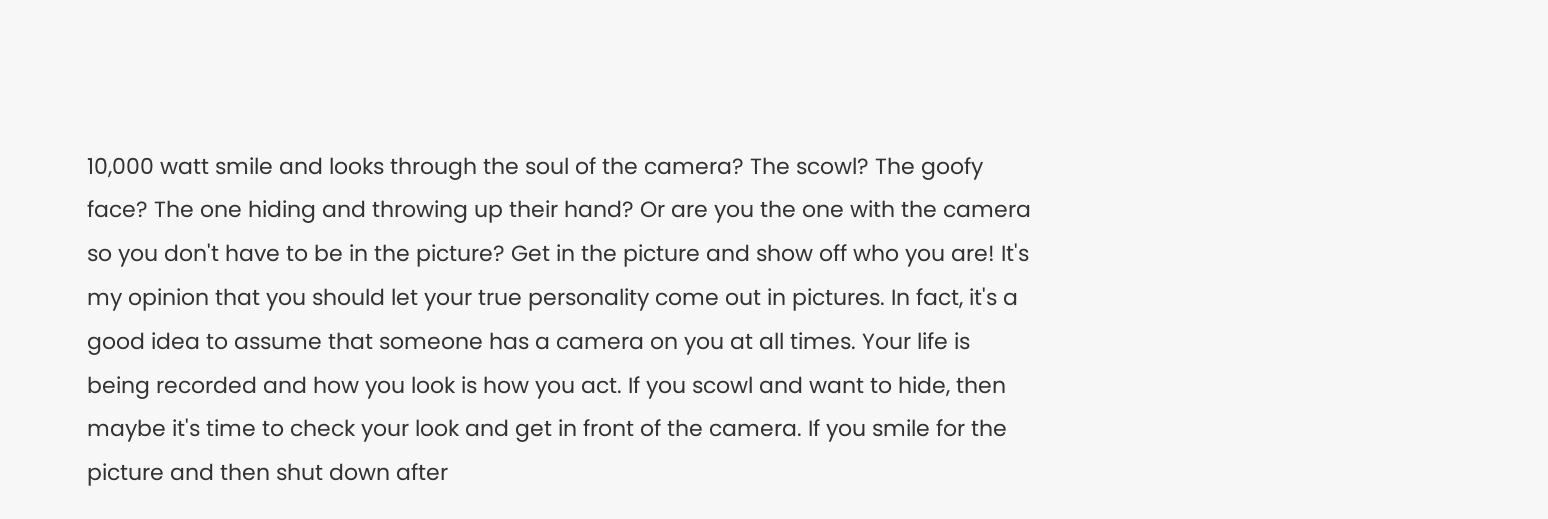10,000 watt smile and looks through the soul of the camera? The scowl? The goofy face? The one hiding and throwing up their hand? Or are you the one with the camera so you don't have to be in the picture? Get in the picture and show off who you are! It's my opinion that you should let your true personality come out in pictures. In fact, it's a good idea to assume that someone has a camera on you at all times. Your life is being recorded and how you look is how you act. If you scowl and want to hide, then maybe it's time to check your look and get in front of the camera. If you smile for the picture and then shut down after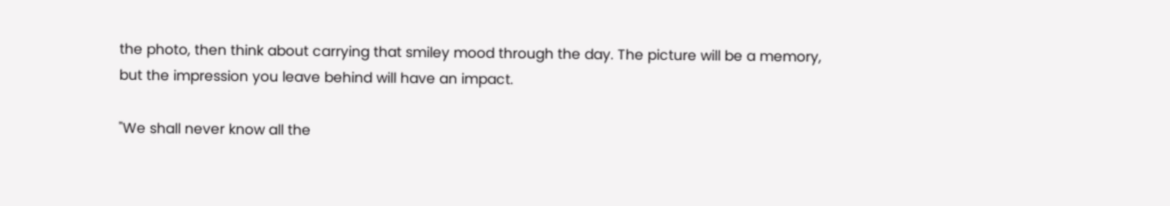the photo, then think about carrying that smiley mood through the day. The picture will be a memory, but the impression you leave behind will have an impact.

"We shall never know all the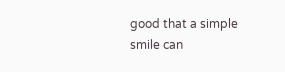good that a simple smile can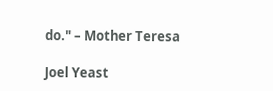do." – Mother Teresa

Joel Yeast